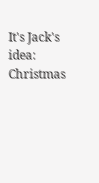It's Jack's idea: Christmas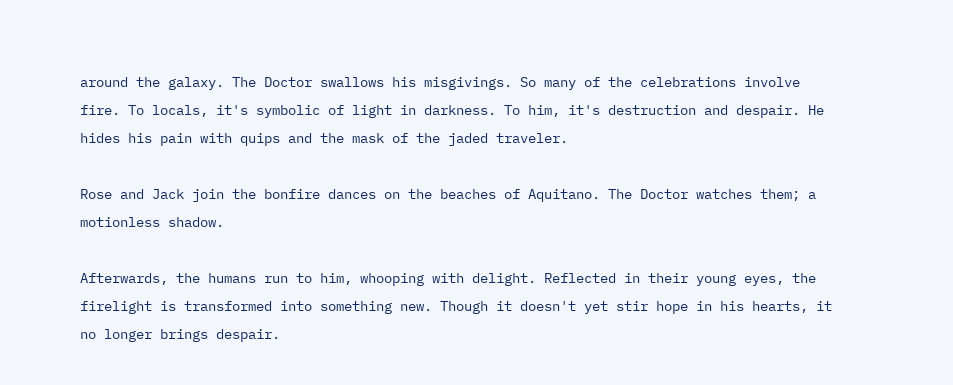around the galaxy. The Doctor swallows his misgivings. So many of the celebrations involve fire. To locals, it's symbolic of light in darkness. To him, it's destruction and despair. He hides his pain with quips and the mask of the jaded traveler.

Rose and Jack join the bonfire dances on the beaches of Aquitano. The Doctor watches them; a motionless shadow.

Afterwards, the humans run to him, whooping with delight. Reflected in their young eyes, the firelight is transformed into something new. Though it doesn't yet stir hope in his hearts, it no longer brings despair.